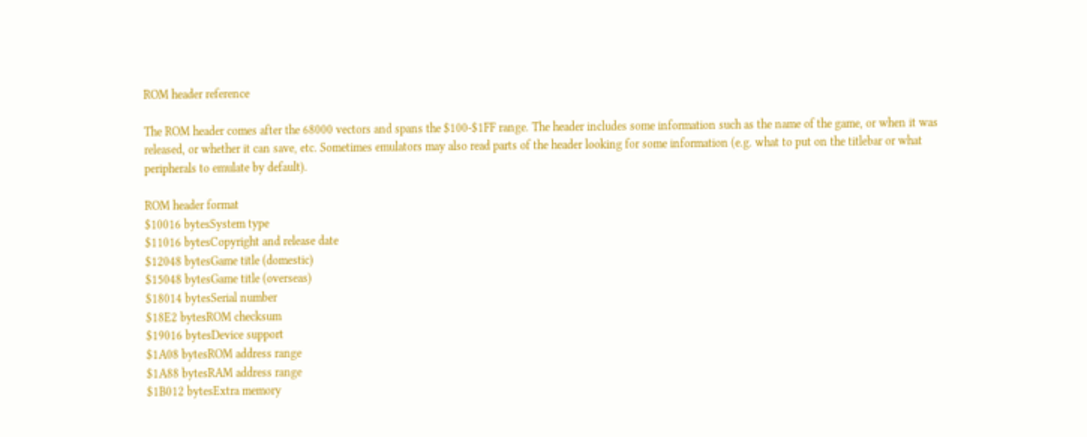ROM header reference

The ROM header comes after the 68000 vectors and spans the $100-$1FF range. The header includes some information such as the name of the game, or when it was released, or whether it can save, etc. Sometimes emulators may also read parts of the header looking for some information (e.g. what to put on the titlebar or what peripherals to emulate by default).

ROM header format
$10016 bytesSystem type
$11016 bytesCopyright and release date
$12048 bytesGame title (domestic)
$15048 bytesGame title (overseas)
$18014 bytesSerial number
$18E2 bytesROM checksum
$19016 bytesDevice support
$1A08 bytesROM address range
$1A88 bytesRAM address range
$1B012 bytesExtra memory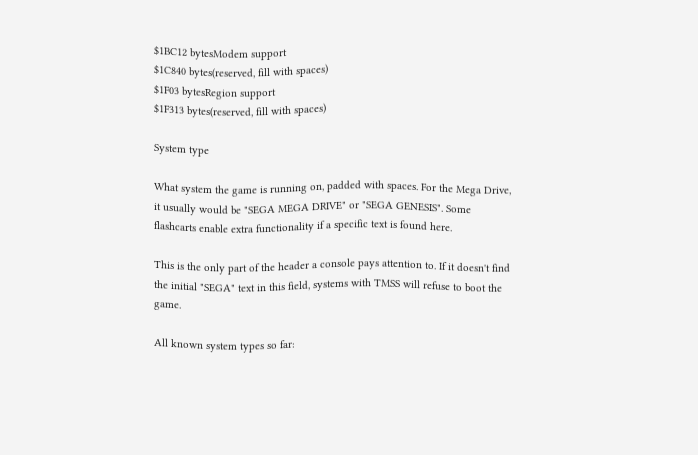$1BC12 bytesModem support
$1C840 bytes(reserved, fill with spaces)
$1F03 bytesRegion support
$1F313 bytes(reserved, fill with spaces)

System type

What system the game is running on, padded with spaces. For the Mega Drive, it usually would be "SEGA MEGA DRIVE" or "SEGA GENESIS". Some flashcarts enable extra functionality if a specific text is found here.

This is the only part of the header a console pays attention to. If it doesn't find the initial "SEGA" text in this field, systems with TMSS will refuse to boot the game.

All known system types so far: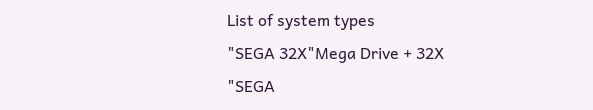List of system types
"SEGA 32X"Mega Drive + 32X
"SEGA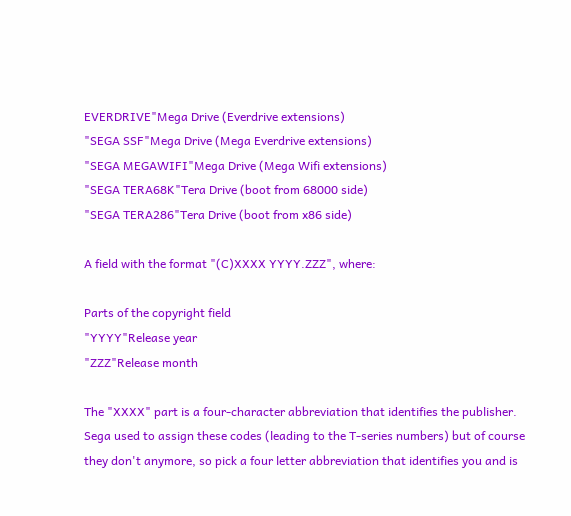EVERDRIVE"Mega Drive (Everdrive extensions)
"SEGA SSF"Mega Drive (Mega Everdrive extensions)
"SEGA MEGAWIFI"Mega Drive (Mega Wifi extensions)
"SEGA TERA68K"Tera Drive (boot from 68000 side)
"SEGA TERA286"Tera Drive (boot from x86 side)

A field with the format "(C)XXXX YYYY.ZZZ", where:

Parts of the copyright field
"YYYY"Release year
"ZZZ"Release month

The "XXXX" part is a four-character abbreviation that identifies the publisher. Sega used to assign these codes (leading to the T-series numbers) but of course they don't anymore, so pick a four letter abbreviation that identifies you and is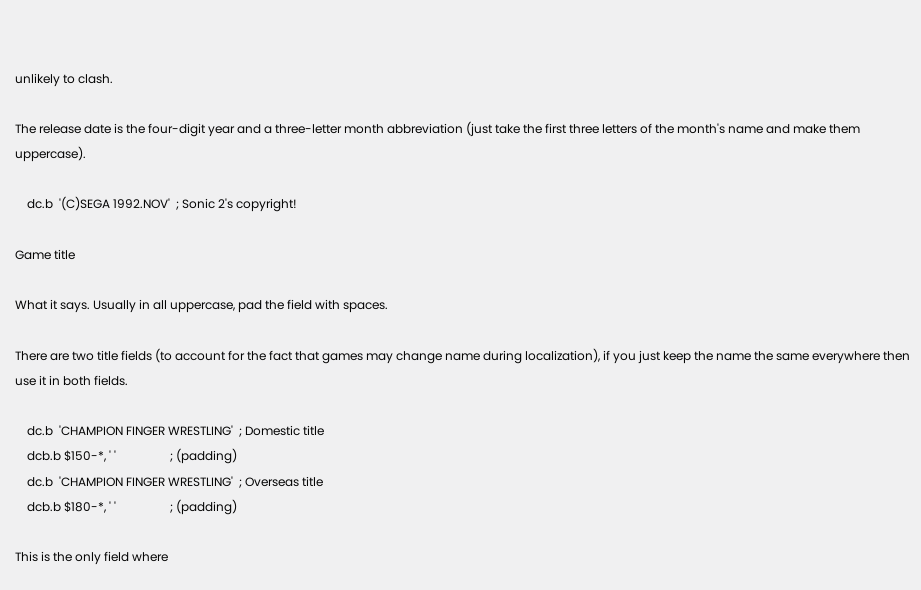unlikely to clash.

The release date is the four-digit year and a three-letter month abbreviation (just take the first three letters of the month's name and make them uppercase).

    dc.b  '(C)SEGA 1992.NOV'  ; Sonic 2's copyright!

Game title

What it says. Usually in all uppercase, pad the field with spaces.

There are two title fields (to account for the fact that games may change name during localization), if you just keep the name the same everywhere then use it in both fields.

    dc.b  'CHAMPION FINGER WRESTLING'  ; Domestic title
    dcb.b $150-*, ' '                  ; (padding)
    dc.b  'CHAMPION FINGER WRESTLING'  ; Overseas title
    dcb.b $180-*, ' '                  ; (padding)

This is the only field where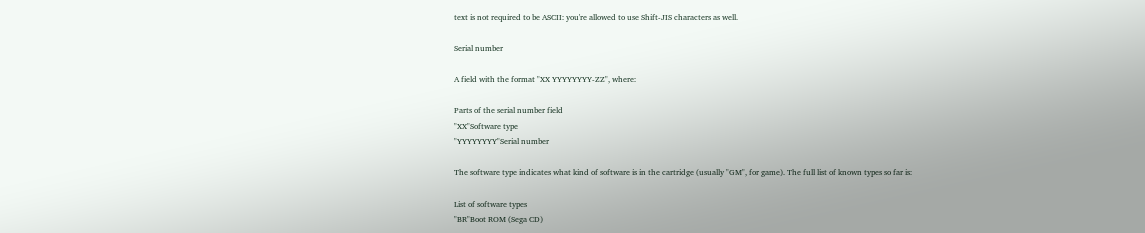text is not required to be ASCII: you're allowed to use Shift-JIS characters as well.

Serial number

A field with the format "XX YYYYYYYY-ZZ", where:

Parts of the serial number field
"XX"Software type
"YYYYYYYY"Serial number

The software type indicates what kind of software is in the cartridge (usually "GM", for game). The full list of known types so far is:

List of software types
"BR"Boot ROM (Sega CD)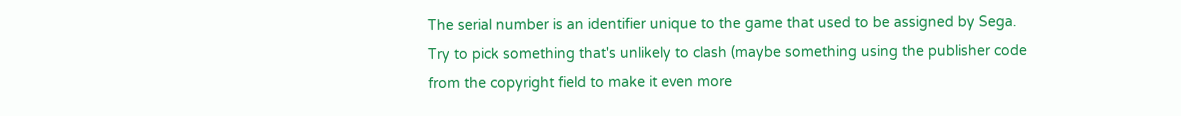The serial number is an identifier unique to the game that used to be assigned by Sega. Try to pick something that's unlikely to clash (maybe something using the publisher code from the copyright field to make it even more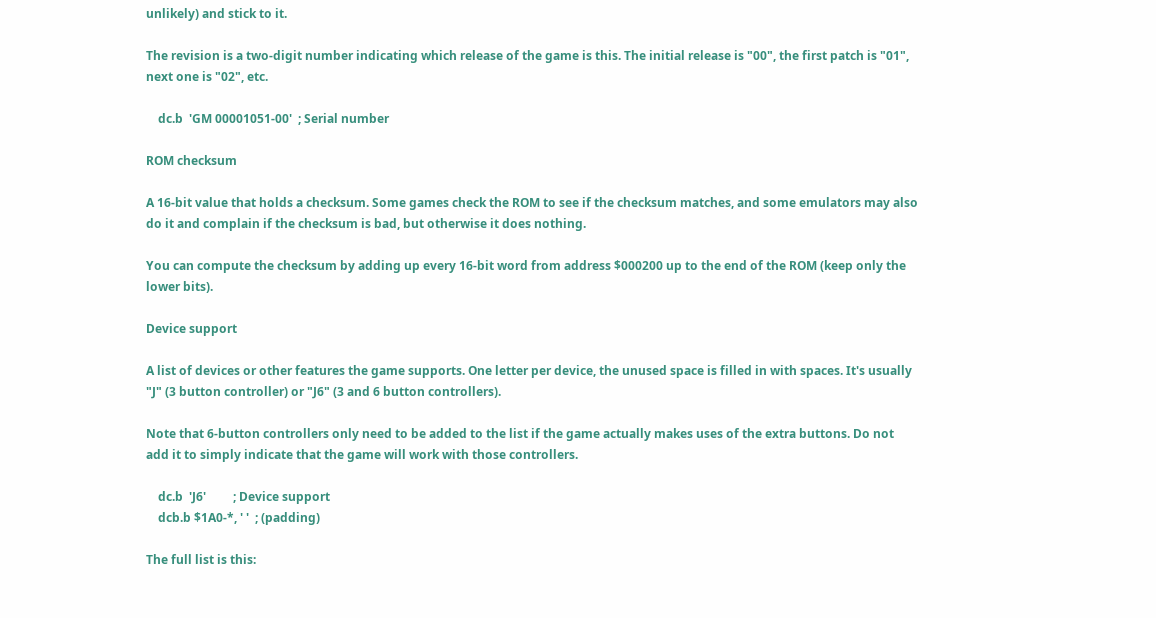unlikely) and stick to it.

The revision is a two-digit number indicating which release of the game is this. The initial release is "00", the first patch is "01", next one is "02", etc.

    dc.b  'GM 00001051-00'  ; Serial number

ROM checksum

A 16-bit value that holds a checksum. Some games check the ROM to see if the checksum matches, and some emulators may also do it and complain if the checksum is bad, but otherwise it does nothing.

You can compute the checksum by adding up every 16-bit word from address $000200 up to the end of the ROM (keep only the lower bits).

Device support

A list of devices or other features the game supports. One letter per device, the unused space is filled in with spaces. It's usually "J" (3 button controller) or "J6" (3 and 6 button controllers).

Note that 6-button controllers only need to be added to the list if the game actually makes uses of the extra buttons. Do not add it to simply indicate that the game will work with those controllers.

    dc.b  'J6'         ; Device support
    dcb.b $1A0-*, ' '  ; (padding)

The full list is this: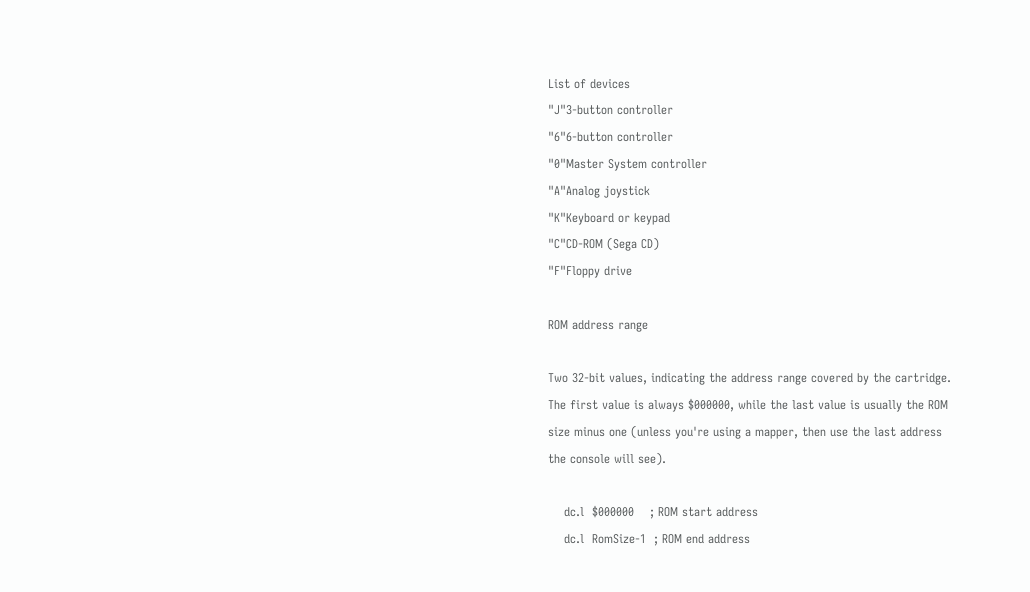List of devices
"J"3-button controller
"6"6-button controller
"0"Master System controller
"A"Analog joystick
"K"Keyboard or keypad
"C"CD-ROM (Sega CD)
"F"Floppy drive

ROM address range

Two 32-bit values, indicating the address range covered by the cartridge. The first value is always $000000, while the last value is usually the ROM size minus one (unless you're using a mapper, then use the last address the console will see).

    dc.l  $000000    ; ROM start address
    dc.l  RomSize-1  ; ROM end address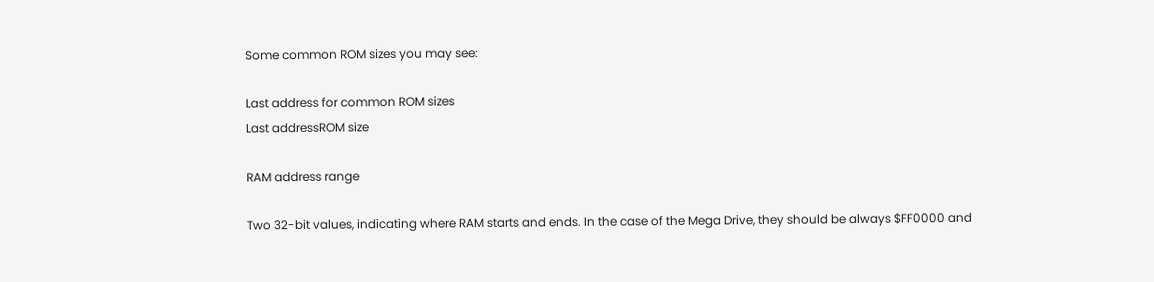Some common ROM sizes you may see:

Last address for common ROM sizes
Last addressROM size

RAM address range

Two 32-bit values, indicating where RAM starts and ends. In the case of the Mega Drive, they should be always $FF0000 and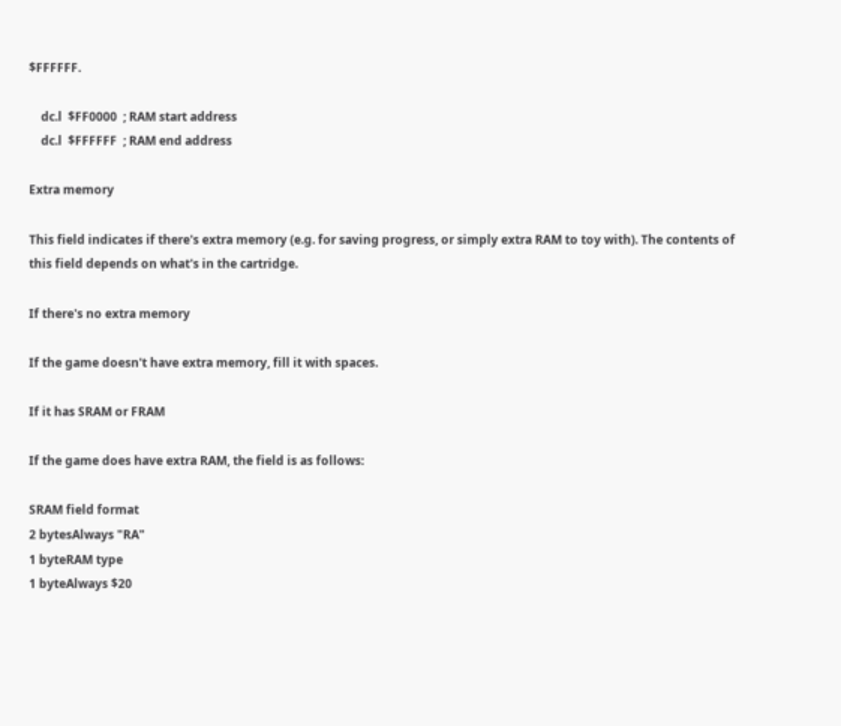$FFFFFF.

    dc.l  $FF0000  ; RAM start address
    dc.l  $FFFFFF  ; RAM end address

Extra memory

This field indicates if there's extra memory (e.g. for saving progress, or simply extra RAM to toy with). The contents of this field depends on what's in the cartridge.

If there's no extra memory

If the game doesn't have extra memory, fill it with spaces.

If it has SRAM or FRAM

If the game does have extra RAM, the field is as follows:

SRAM field format
2 bytesAlways "RA"
1 byteRAM type
1 byteAlways $20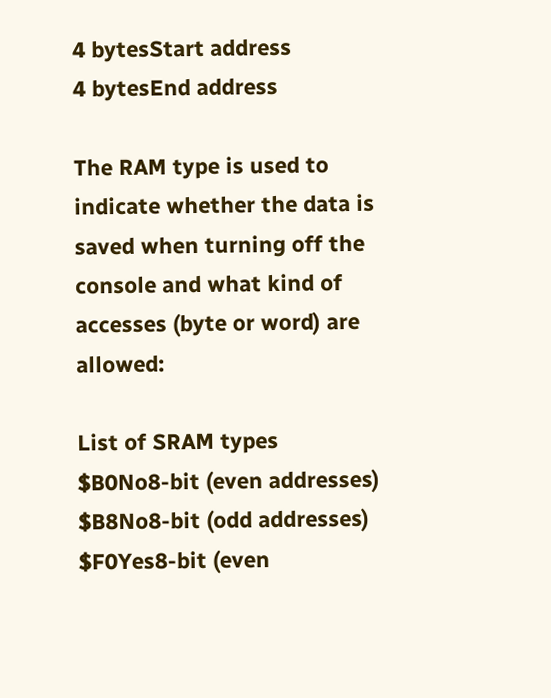4 bytesStart address
4 bytesEnd address

The RAM type is used to indicate whether the data is saved when turning off the console and what kind of accesses (byte or word) are allowed:

List of SRAM types
$B0No8-bit (even addresses)
$B8No8-bit (odd addresses)
$F0Yes8-bit (even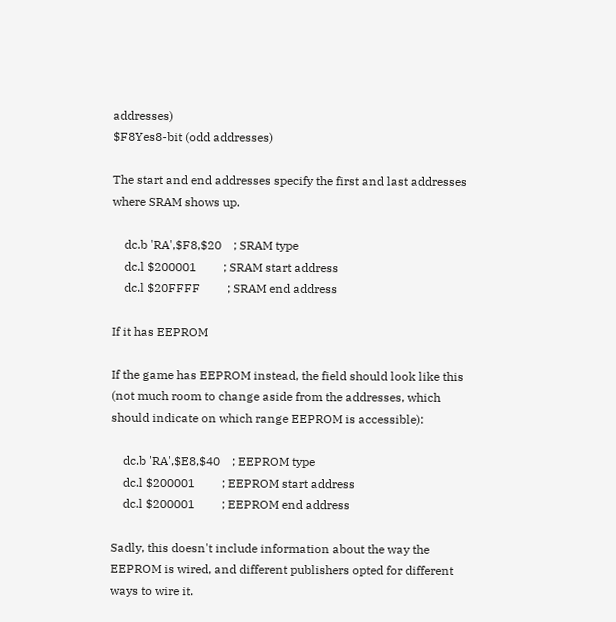addresses)
$F8Yes8-bit (odd addresses)

The start and end addresses specify the first and last addresses where SRAM shows up.

    dc.b 'RA',$F8,$20    ; SRAM type
    dc.l $200001         ; SRAM start address
    dc.l $20FFFF         ; SRAM end address

If it has EEPROM

If the game has EEPROM instead, the field should look like this (not much room to change aside from the addresses, which should indicate on which range EEPROM is accessible):

    dc.b 'RA',$E8,$40    ; EEPROM type
    dc.l $200001         ; EEPROM start address
    dc.l $200001         ; EEPROM end address

Sadly, this doesn't include information about the way the EEPROM is wired, and different publishers opted for different ways to wire it.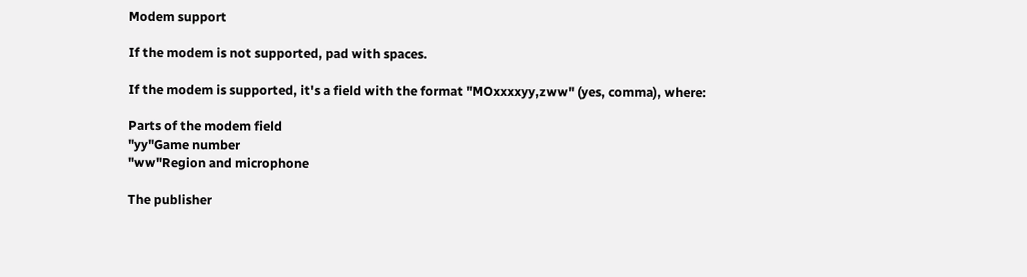Modem support

If the modem is not supported, pad with spaces.

If the modem is supported, it's a field with the format "MOxxxxyy,zww" (yes, comma), where:

Parts of the modem field
"yy"Game number
"ww"Region and microphone

The publisher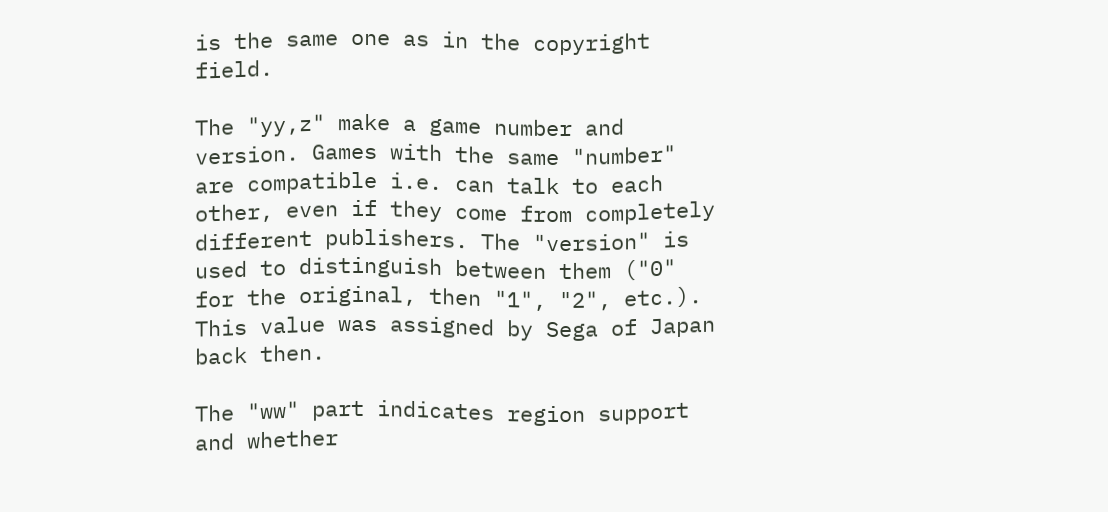is the same one as in the copyright field.

The "yy,z" make a game number and version. Games with the same "number" are compatible i.e. can talk to each other, even if they come from completely different publishers. The "version" is used to distinguish between them ("0" for the original, then "1", "2", etc.). This value was assigned by Sega of Japan back then.

The "ww" part indicates region support and whether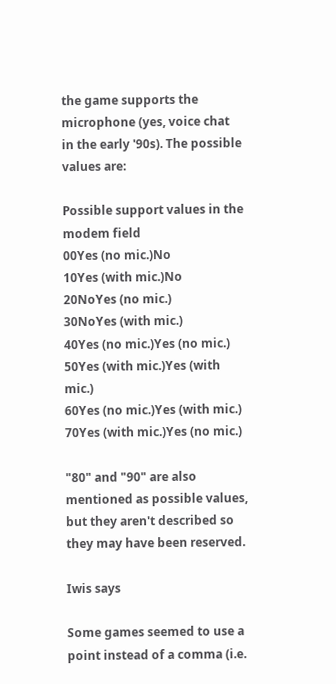the game supports the microphone (yes, voice chat in the early '90s). The possible values are:

Possible support values in the modem field
00Yes (no mic.)No
10Yes (with mic.)No
20NoYes (no mic.)
30NoYes (with mic.)
40Yes (no mic.)Yes (no mic.)
50Yes (with mic.)Yes (with mic.)
60Yes (no mic.)Yes (with mic.)
70Yes (with mic.)Yes (no mic.)

"80" and "90" are also mentioned as possible values, but they aren't described so they may have been reserved.

Iwis says

Some games seemed to use a point instead of a comma (i.e.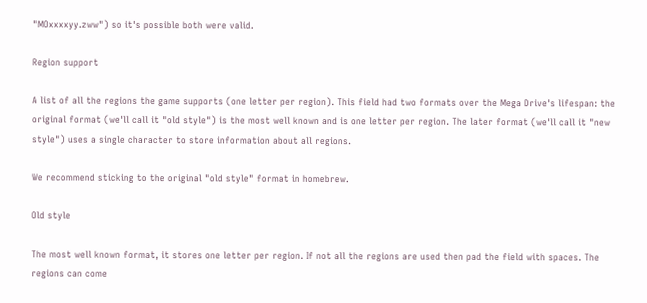"MOxxxxyy.zww") so it's possible both were valid.

Region support

A list of all the regions the game supports (one letter per region). This field had two formats over the Mega Drive's lifespan: the original format (we'll call it "old style") is the most well known and is one letter per region. The later format (we'll call it "new style") uses a single character to store information about all regions.

We recommend sticking to the original "old style" format in homebrew.

Old style

The most well known format, it stores one letter per region. If not all the regions are used then pad the field with spaces. The regions can come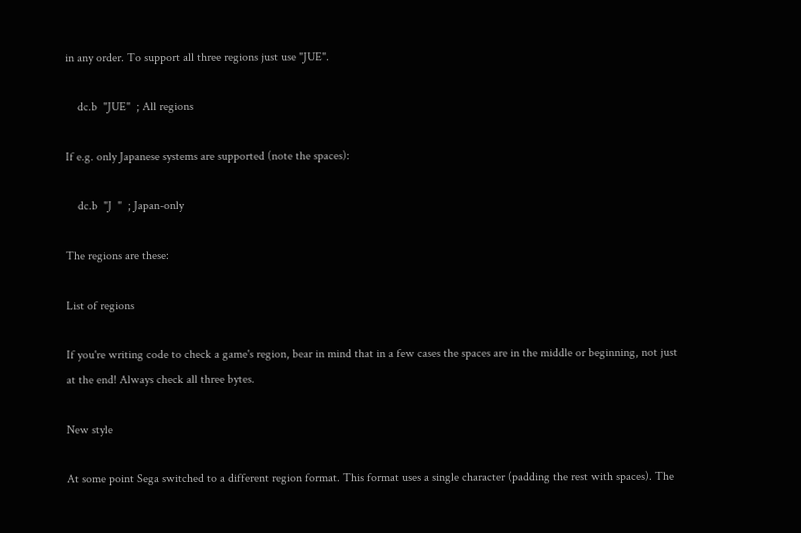in any order. To support all three regions just use "JUE".

    dc.b  "JUE"  ; All regions

If e.g. only Japanese systems are supported (note the spaces):

    dc.b  "J  "  ; Japan-only

The regions are these:

List of regions

If you're writing code to check a game's region, bear in mind that in a few cases the spaces are in the middle or beginning, not just at the end! Always check all three bytes.

New style

At some point Sega switched to a different region format. This format uses a single character (padding the rest with spaces). The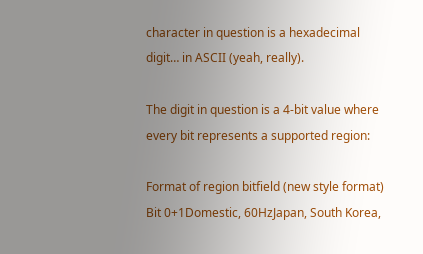character in question is a hexadecimal digit… in ASCII (yeah, really).

The digit in question is a 4-bit value where every bit represents a supported region:

Format of region bitfield (new style format)
Bit 0+1Domestic, 60HzJapan, South Korea,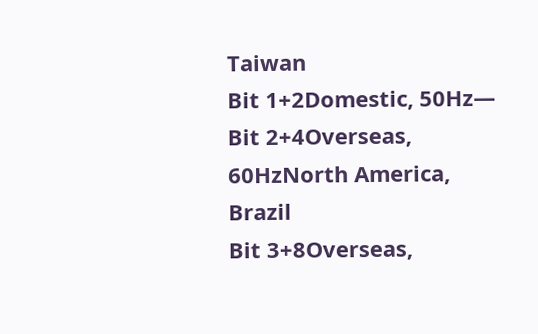Taiwan
Bit 1+2Domestic, 50Hz—
Bit 2+4Overseas, 60HzNorth America, Brazil
Bit 3+8Overseas,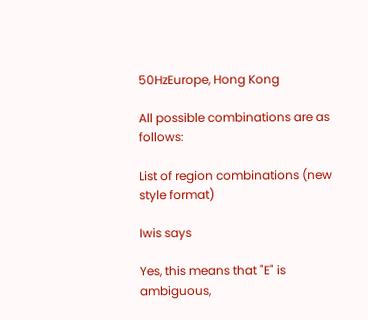50HzEurope, Hong Kong

All possible combinations are as follows:

List of region combinations (new style format)

Iwis says

Yes, this means that "E" is ambiguous,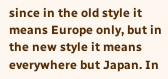since in the old style it means Europe only, but in the new style it means everywhere but Japan. In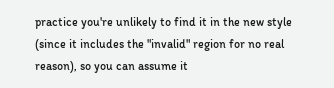practice you're unlikely to find it in the new style (since it includes the "invalid" region for no real reason), so you can assume it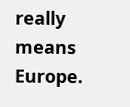really means Europe.